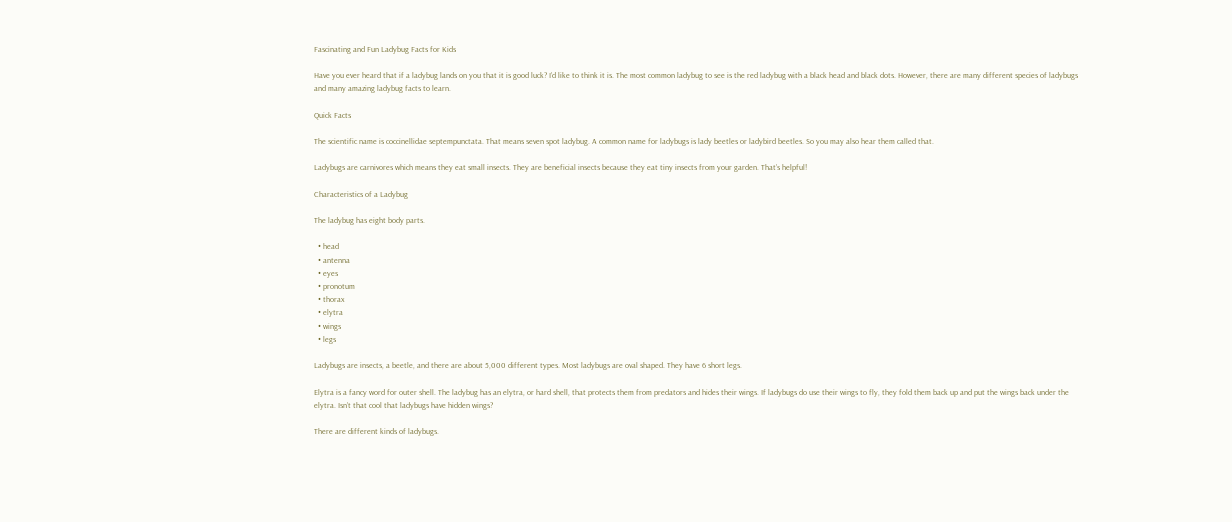Fascinating and Fun Ladybug Facts for Kids

Have you ever heard that if a ladybug lands on you that it is good luck? I’d like to think it is. The most common ladybug to see is the red ladybug with a black head and black dots. However, there are many different species of ladybugs and many amazing ladybug facts to learn.

Quick Facts

The scientific name is coccinellidae septempunctata. That means seven spot ladybug. A common name for ladybugs is lady beetles or ladybird beetles. So you may also hear them called that.

Ladybugs are carnivores which means they eat small insects. They are beneficial insects because they eat tiny insects from your garden. That’s helpful!

Characteristics of a Ladybug

The ladybug has eight body parts.

  • head
  • antenna
  • eyes
  • pronotum
  • thorax
  • elytra
  • wings
  • legs

Ladybugs are insects, a beetle, and there are about 5,000 different types. Most ladybugs are oval shaped. They have 6 short legs.

Elytra is a fancy word for outer shell. The ladybug has an elytra, or hard shell, that protects them from predators and hides their wings. If ladybugs do use their wings to fly, they fold them back up and put the wings back under the elytra. Isn’t that cool that ladybugs have hidden wings?

There are different kinds of ladybugs.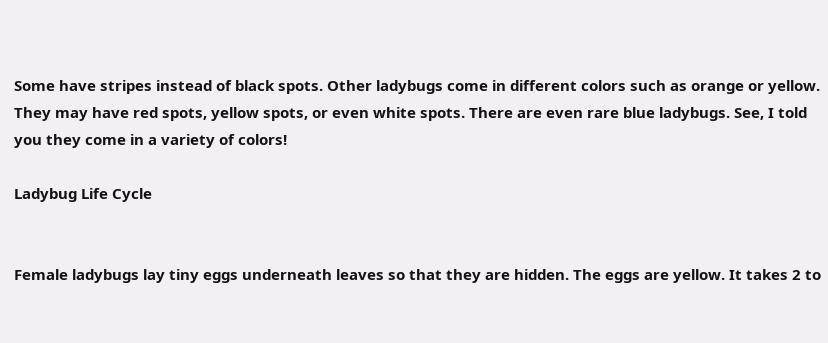Some have stripes instead of black spots. Other ladybugs come in different colors such as orange or yellow. They may have red spots, yellow spots, or even white spots. There are even rare blue ladybugs. See, I told you they come in a variety of colors!

Ladybug Life Cycle


Female ladybugs lay tiny eggs underneath leaves so that they are hidden. The eggs are yellow. It takes 2 to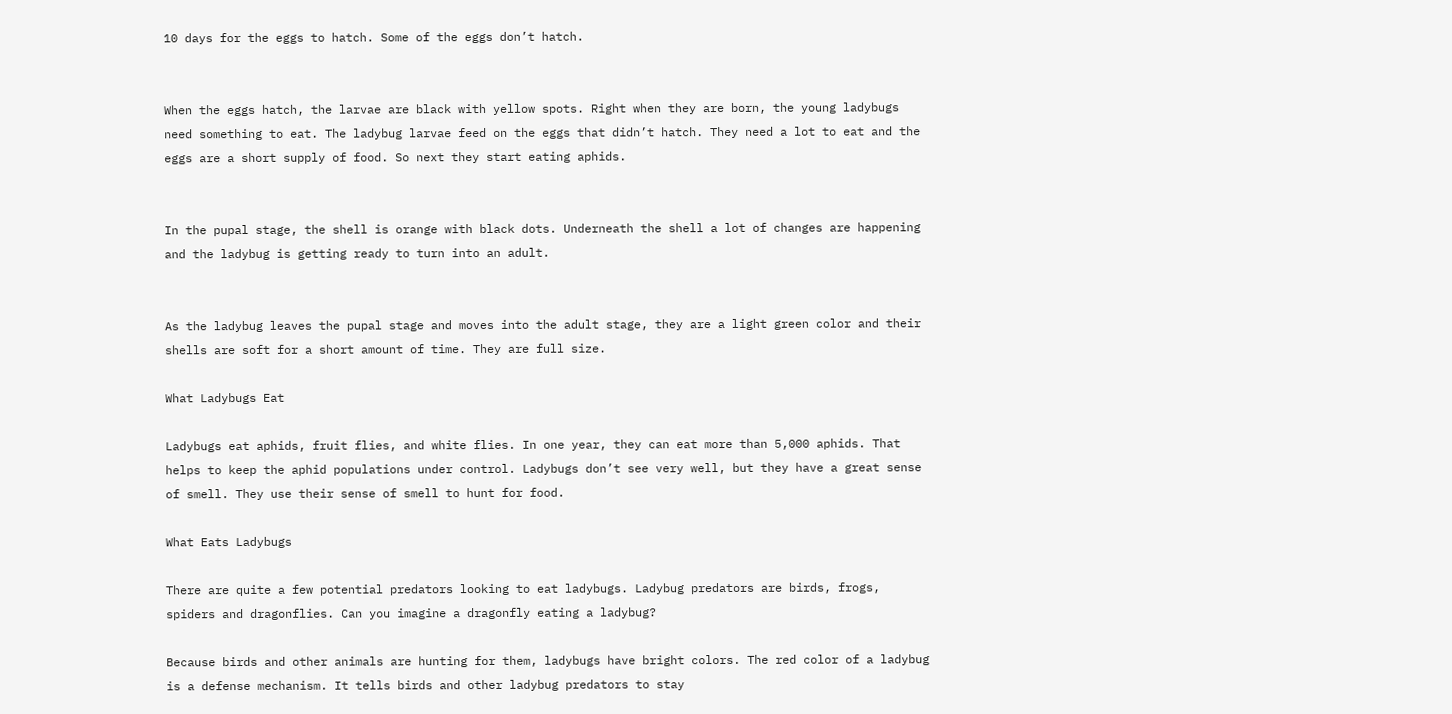10 days for the eggs to hatch. Some of the eggs don’t hatch.


When the eggs hatch, the larvae are black with yellow spots. Right when they are born, the young ladybugs need something to eat. The ladybug larvae feed on the eggs that didn’t hatch. They need a lot to eat and the eggs are a short supply of food. So next they start eating aphids.


In the pupal stage, the shell is orange with black dots. Underneath the shell a lot of changes are happening and the ladybug is getting ready to turn into an adult.


As the ladybug leaves the pupal stage and moves into the adult stage, they are a light green color and their shells are soft for a short amount of time. They are full size.

What Ladybugs Eat

Ladybugs eat aphids, fruit flies, and white flies. In one year, they can eat more than 5,000 aphids. That helps to keep the aphid populations under control. Ladybugs don’t see very well, but they have a great sense of smell. They use their sense of smell to hunt for food.

What Eats Ladybugs

There are quite a few potential predators looking to eat ladybugs. Ladybug predators are birds, frogs, spiders and dragonflies. Can you imagine a dragonfly eating a ladybug?

Because birds and other animals are hunting for them, ladybugs have bright colors. The red color of a ladybug is a defense mechanism. It tells birds and other ladybug predators to stay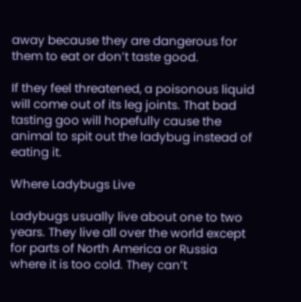away because they are dangerous for them to eat or don’t taste good.

If they feel threatened, a poisonous liquid will come out of its leg joints. That bad tasting goo will hopefully cause the animal to spit out the ladybug instead of eating it.

Where Ladybugs Live

Ladybugs usually live about one to two years. They live all over the world except for parts of North America or Russia where it is too cold. They can’t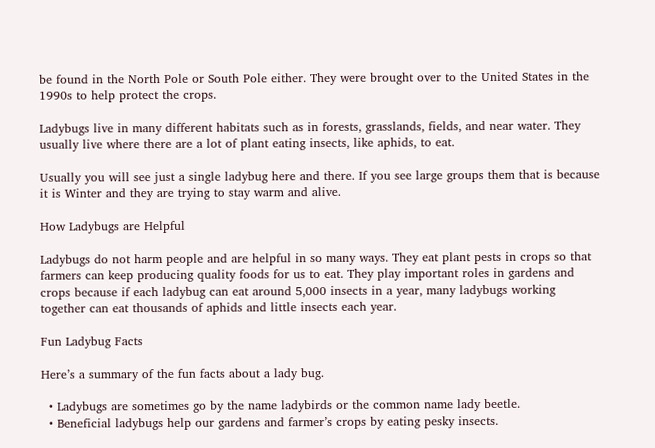be found in the North Pole or South Pole either. They were brought over to the United States in the 1990s to help protect the crops.

Ladybugs live in many different habitats such as in forests, grasslands, fields, and near water. They usually live where there are a lot of plant eating insects, like aphids, to eat.

Usually you will see just a single ladybug here and there. If you see large groups them that is because it is Winter and they are trying to stay warm and alive.

How Ladybugs are Helpful

Ladybugs do not harm people and are helpful in so many ways. They eat plant pests in crops so that farmers can keep producing quality foods for us to eat. They play important roles in gardens and crops because if each ladybug can eat around 5,000 insects in a year, many ladybugs working together can eat thousands of aphids and little insects each year.

Fun Ladybug Facts

Here’s a summary of the fun facts about a lady bug.

  • Ladybugs are sometimes go by the name ladybirds or the common name lady beetle.
  • Beneficial ladybugs help our gardens and farmer’s crops by eating pesky insects.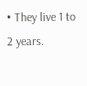• They live 1 to 2 years.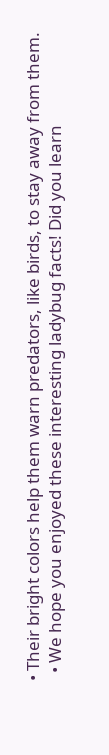• Their bright colors help them warn predators, like birds, to stay away from them.
  • We hope you enjoyed these interesting ladybug facts! Did you learn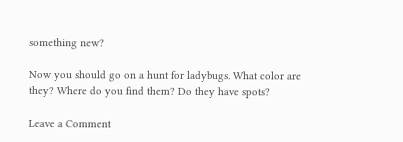something new?

Now you should go on a hunt for ladybugs. What color are they? Where do you find them? Do they have spots?

Leave a Comment